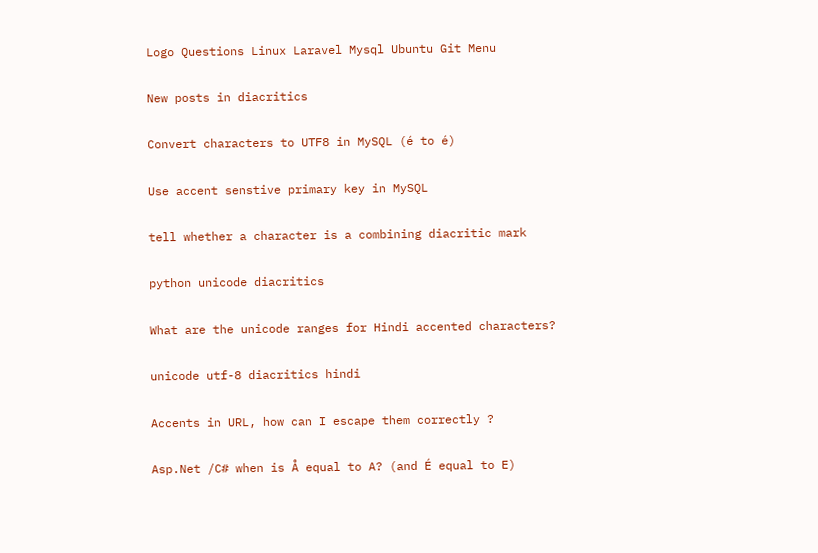Logo Questions Linux Laravel Mysql Ubuntu Git Menu

New posts in diacritics

Convert characters to UTF8 in MySQL (é to é)

Use accent senstive primary key in MySQL

tell whether a character is a combining diacritic mark

python unicode diacritics

What are the unicode ranges for Hindi accented characters?

unicode utf-8 diacritics hindi

Accents in URL, how can I escape them correctly ?

Asp.Net /C# when is Å equal to A? (and É equal to E)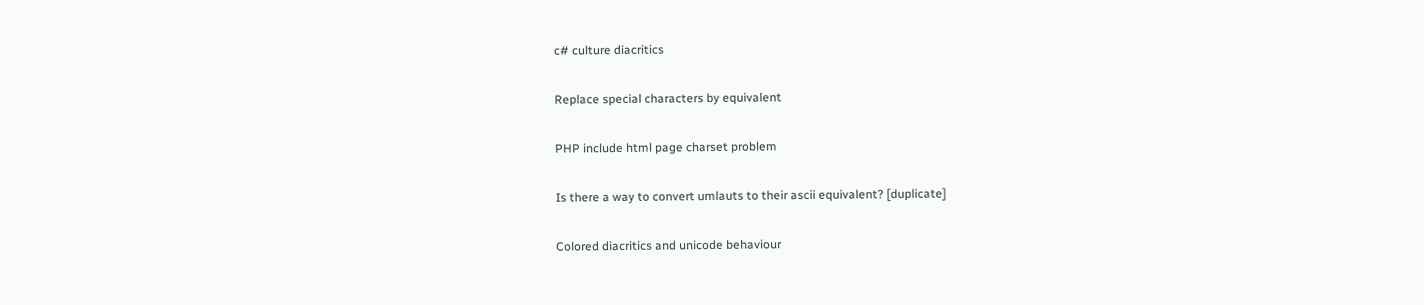c# culture diacritics

Replace special characters by equivalent

PHP include html page charset problem

Is there a way to convert umlauts to their ascii equivalent? [duplicate]

Colored diacritics and unicode behaviour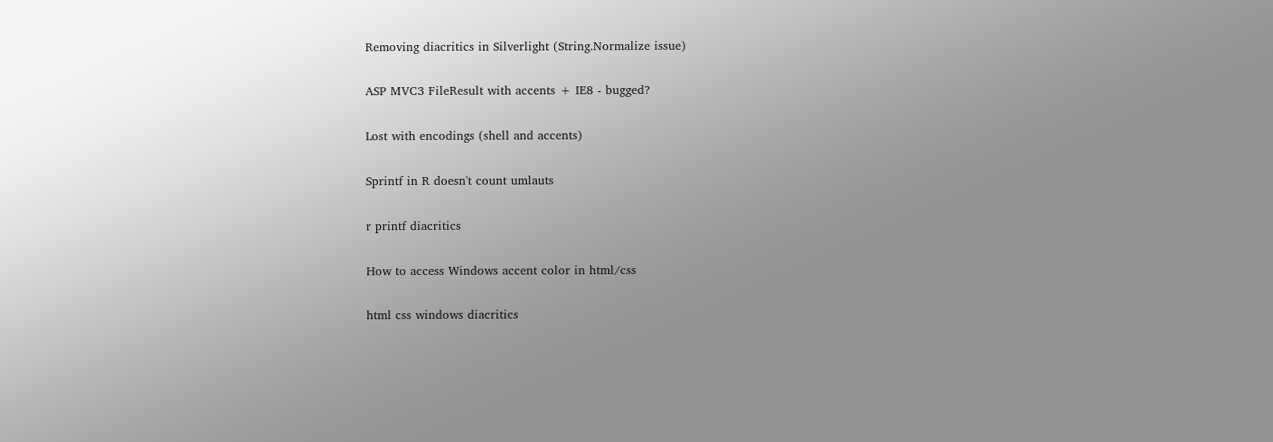Removing diacritics in Silverlight (String.Normalize issue)

ASP MVC3 FileResult with accents + IE8 - bugged?

Lost with encodings (shell and accents)

Sprintf in R doesn't count umlauts

r printf diacritics

How to access Windows accent color in html/css

html css windows diacritics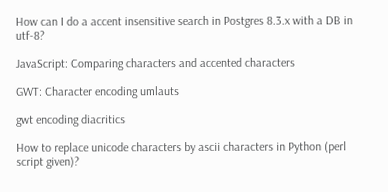How can I do a accent insensitive search in Postgres 8.3.x with a DB in utf-8?

JavaScript: Comparing characters and accented characters

GWT: Character encoding umlauts

gwt encoding diacritics

How to replace unicode characters by ascii characters in Python (perl script given)?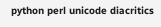python perl unicode diacritics